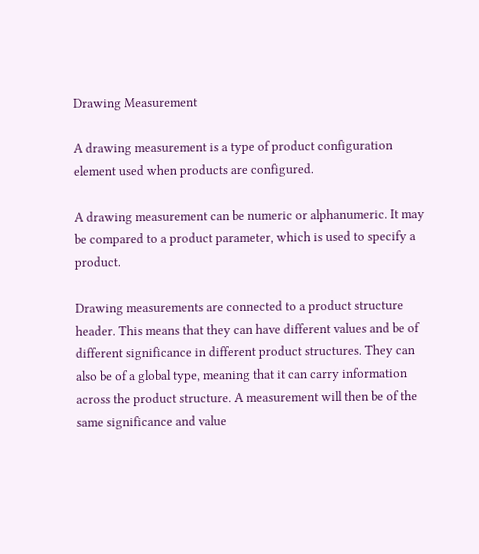Drawing Measurement

A drawing measurement is a type of product configuration element used when products are configured.

A drawing measurement can be numeric or alphanumeric. It may be compared to a product parameter, which is used to specify a product.

Drawing measurements are connected to a product structure header. This means that they can have different values and be of different significance in different product structures. They can also be of a global type, meaning that it can carry information across the product structure. A measurement will then be of the same significance and value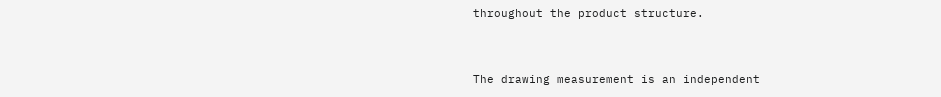throughout the product structure.


The drawing measurement is an independent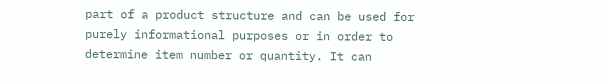part of a product structure and can be used for purely informational purposes or in order to determine item number or quantity. It can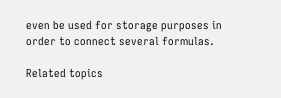even be used for storage purposes in order to connect several formulas.

Related topics